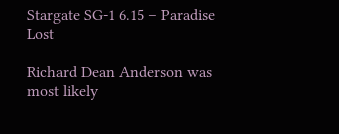Stargate SG-1 6.15 – Paradise Lost

Richard Dean Anderson was most likely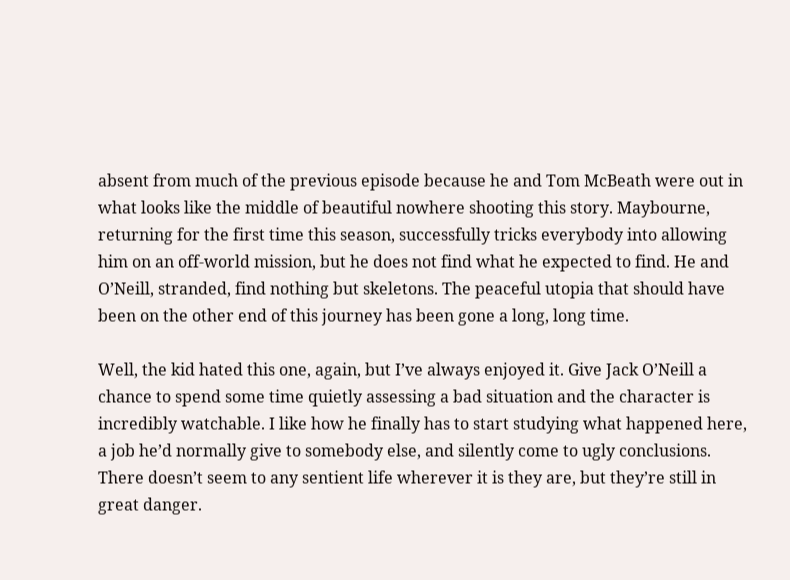absent from much of the previous episode because he and Tom McBeath were out in what looks like the middle of beautiful nowhere shooting this story. Maybourne, returning for the first time this season, successfully tricks everybody into allowing him on an off-world mission, but he does not find what he expected to find. He and O’Neill, stranded, find nothing but skeletons. The peaceful utopia that should have been on the other end of this journey has been gone a long, long time.

Well, the kid hated this one, again, but I’ve always enjoyed it. Give Jack O’Neill a chance to spend some time quietly assessing a bad situation and the character is incredibly watchable. I like how he finally has to start studying what happened here, a job he’d normally give to somebody else, and silently come to ugly conclusions. There doesn’t seem to any sentient life wherever it is they are, but they’re still in great danger.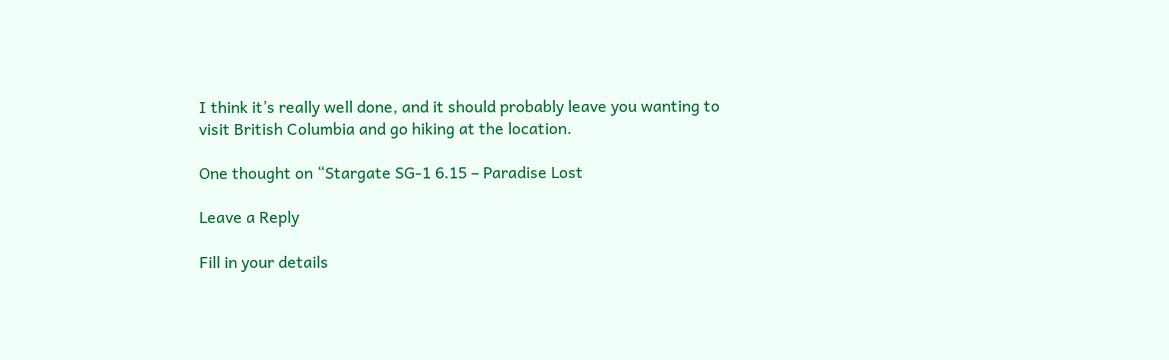I think it’s really well done, and it should probably leave you wanting to visit British Columbia and go hiking at the location.

One thought on “Stargate SG-1 6.15 – Paradise Lost

Leave a Reply

Fill in your details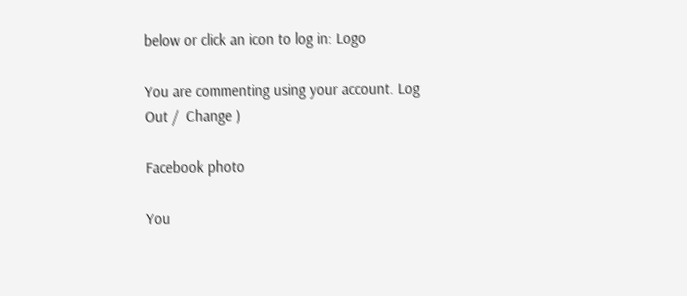below or click an icon to log in: Logo

You are commenting using your account. Log Out /  Change )

Facebook photo

You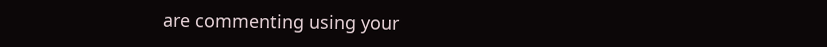are commenting using your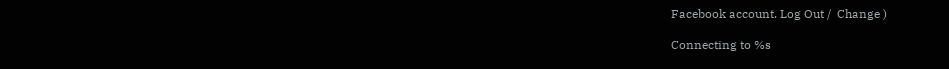Facebook account. Log Out /  Change )

Connecting to %s